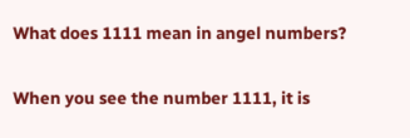What does 1111 mean in angel numbers?

When you see the number 1111, it is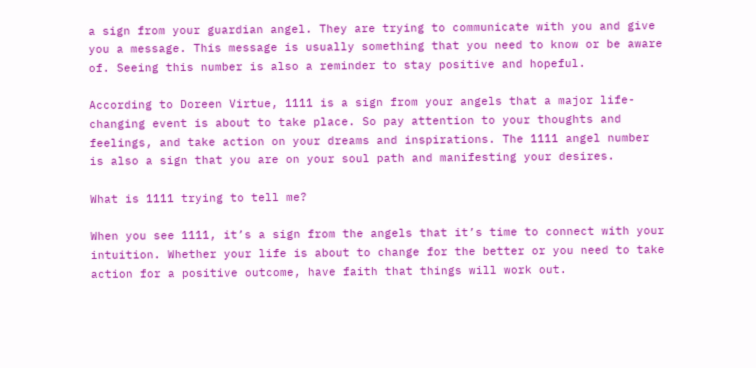a sign from your guardian angel. They are trying to communicate with you and give you a message. This message is usually something that you need to know or be aware of. Seeing this number is also a reminder to stay positive and hopeful.

According to Doreen Virtue, 1111 is a sign from your angels that a major life-changing event is about to take place. So pay attention to your thoughts and feelings, and take action on your dreams and inspirations. The 1111 angel number is also a sign that you are on your soul path and manifesting your desires.

What is 1111 trying to tell me?

When you see 1111, it’s a sign from the angels that it’s time to connect with your intuition. Whether your life is about to change for the better or you need to take action for a positive outcome, have faith that things will work out.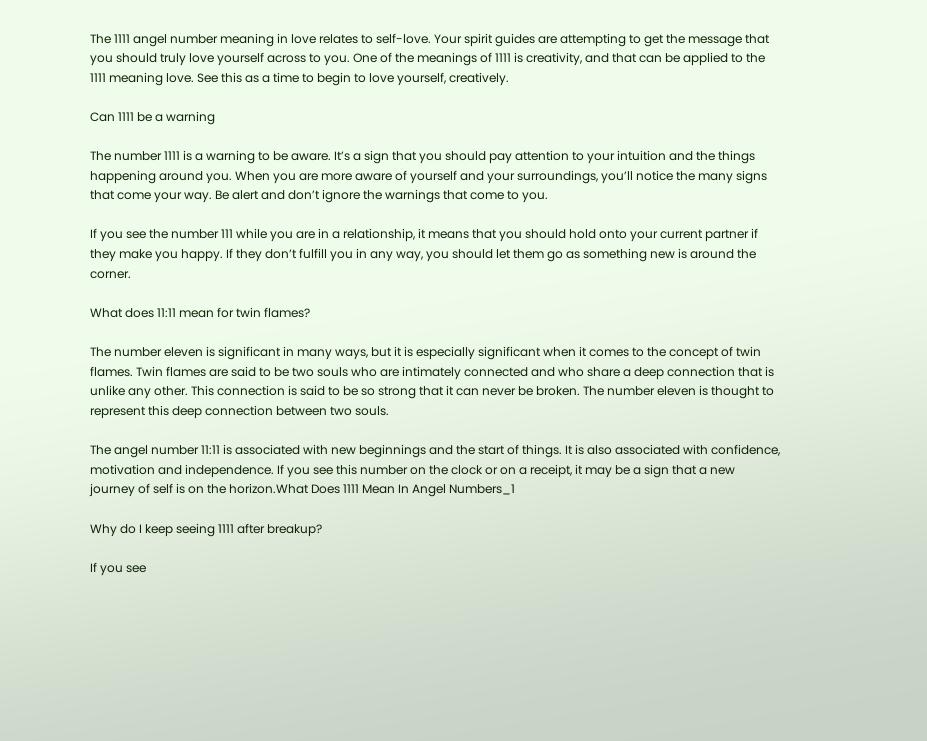The 1111 angel number meaning in love relates to self-love. Your spirit guides are attempting to get the message that you should truly love yourself across to you. One of the meanings of 1111 is creativity, and that can be applied to the 1111 meaning love. See this as a time to begin to love yourself, creatively.

Can 1111 be a warning

The number 1111 is a warning to be aware. It’s a sign that you should pay attention to your intuition and the things happening around you. When you are more aware of yourself and your surroundings, you’ll notice the many signs that come your way. Be alert and don’t ignore the warnings that come to you.

If you see the number 111 while you are in a relationship, it means that you should hold onto your current partner if they make you happy. If they don’t fulfill you in any way, you should let them go as something new is around the corner.

What does 11:11 mean for twin flames?

The number eleven is significant in many ways, but it is especially significant when it comes to the concept of twin flames. Twin flames are said to be two souls who are intimately connected and who share a deep connection that is unlike any other. This connection is said to be so strong that it can never be broken. The number eleven is thought to represent this deep connection between two souls.

The angel number 11:11 is associated with new beginnings and the start of things. It is also associated with confidence, motivation and independence. If you see this number on the clock or on a receipt, it may be a sign that a new journey of self is on the horizon.What Does 1111 Mean In Angel Numbers_1

Why do I keep seeing 1111 after breakup?

If you see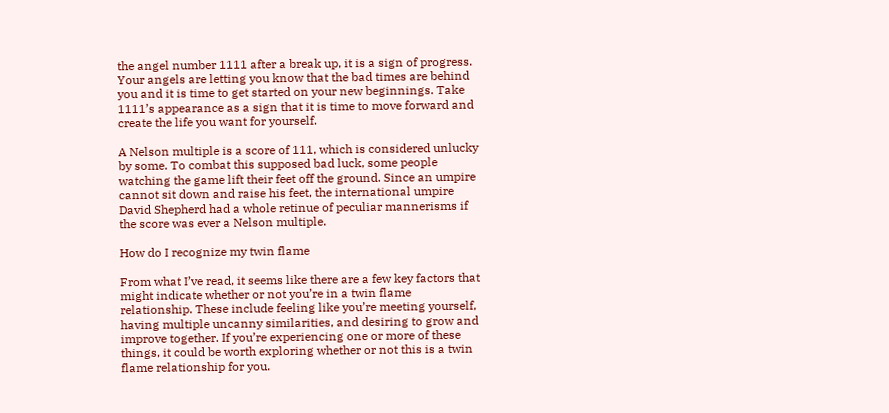the angel number 1111 after a break up, it is a sign of progress. Your angels are letting you know that the bad times are behind you and it is time to get started on your new beginnings. Take 1111’s appearance as a sign that it is time to move forward and create the life you want for yourself.

A Nelson multiple is a score of 111, which is considered unlucky by some. To combat this supposed bad luck, some people watching the game lift their feet off the ground. Since an umpire cannot sit down and raise his feet, the international umpire David Shepherd had a whole retinue of peculiar mannerisms if the score was ever a Nelson multiple.

How do I recognize my twin flame

From what I’ve read, it seems like there are a few key factors that might indicate whether or not you’re in a twin flame relationship. These include feeling like you’re meeting yourself, having multiple uncanny similarities, and desiring to grow and improve together. If you’re experiencing one or more of these things, it could be worth exploring whether or not this is a twin flame relationship for you.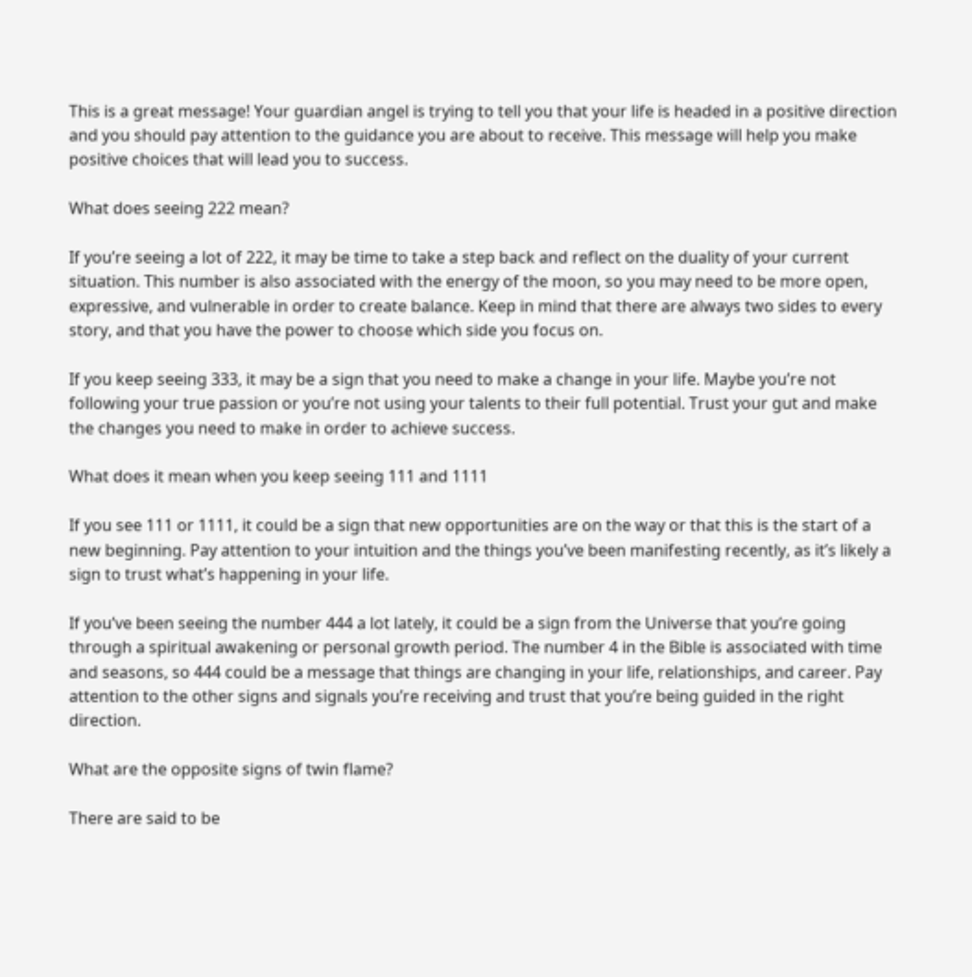This is a great message! Your guardian angel is trying to tell you that your life is headed in a positive direction and you should pay attention to the guidance you are about to receive. This message will help you make positive choices that will lead you to success.

What does seeing 222 mean?

If you’re seeing a lot of 222, it may be time to take a step back and reflect on the duality of your current situation. This number is also associated with the energy of the moon, so you may need to be more open, expressive, and vulnerable in order to create balance. Keep in mind that there are always two sides to every story, and that you have the power to choose which side you focus on.

If you keep seeing 333, it may be a sign that you need to make a change in your life. Maybe you’re not following your true passion or you’re not using your talents to their full potential. Trust your gut and make the changes you need to make in order to achieve success.

What does it mean when you keep seeing 111 and 1111

If you see 111 or 1111, it could be a sign that new opportunities are on the way or that this is the start of a new beginning. Pay attention to your intuition and the things you’ve been manifesting recently, as it’s likely a sign to trust what’s happening in your life.

If you’ve been seeing the number 444 a lot lately, it could be a sign from the Universe that you’re going through a spiritual awakening or personal growth period. The number 4 in the Bible is associated with time and seasons, so 444 could be a message that things are changing in your life, relationships, and career. Pay attention to the other signs and signals you’re receiving and trust that you’re being guided in the right direction.

What are the opposite signs of twin flame?

There are said to be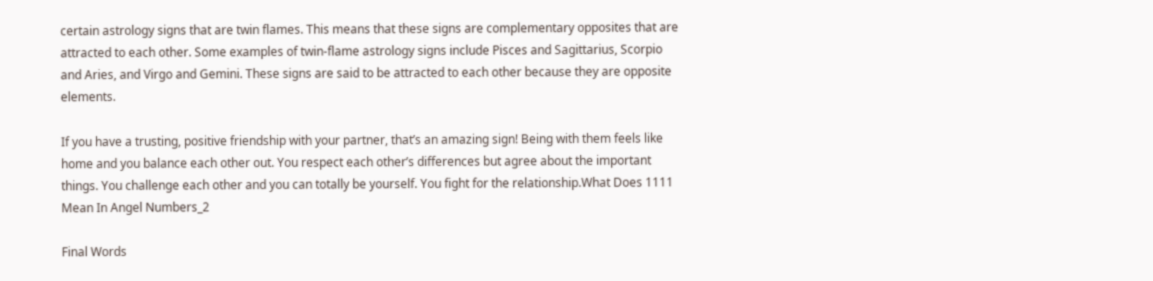certain astrology signs that are twin flames. This means that these signs are complementary opposites that are attracted to each other. Some examples of twin-flame astrology signs include Pisces and Sagittarius, Scorpio and Aries, and Virgo and Gemini. These signs are said to be attracted to each other because they are opposite elements.

If you have a trusting, positive friendship with your partner, that’s an amazing sign! Being with them feels like home and you balance each other out. You respect each other’s differences but agree about the important things. You challenge each other and you can totally be yourself. You fight for the relationship.What Does 1111 Mean In Angel Numbers_2

Final Words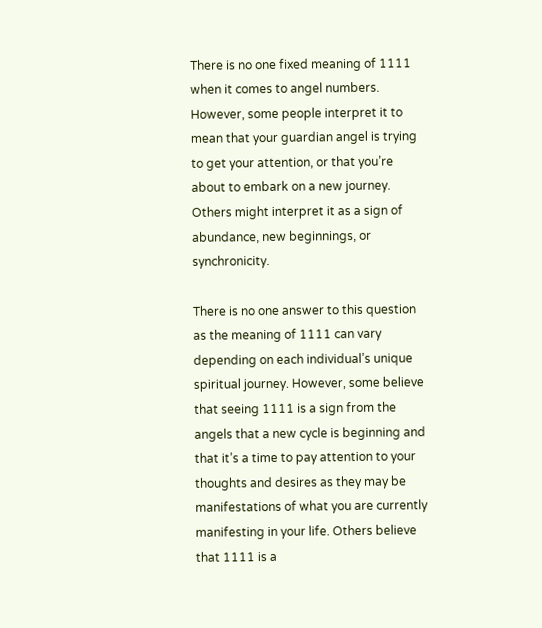There is no one fixed meaning of 1111 when it comes to angel numbers. However, some people interpret it to mean that your guardian angel is trying to get your attention, or that you’re about to embark on a new journey. Others might interpret it as a sign of abundance, new beginnings, or synchronicity.

There is no one answer to this question as the meaning of 1111 can vary depending on each individual’s unique spiritual journey. However, some believe that seeing 1111 is a sign from the angels that a new cycle is beginning and that it’s a time to pay attention to your thoughts and desires as they may be manifestations of what you are currently manifesting in your life. Others believe that 1111 is a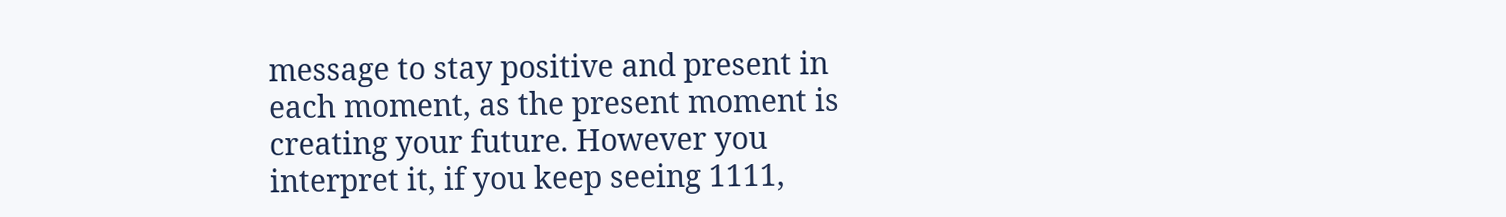message to stay positive and present in each moment, as the present moment is creating your future. However you interpret it, if you keep seeing 1111,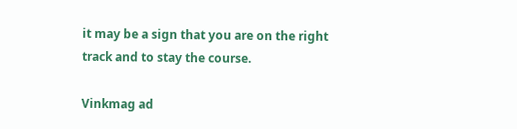it may be a sign that you are on the right track and to stay the course.

Vinkmag ad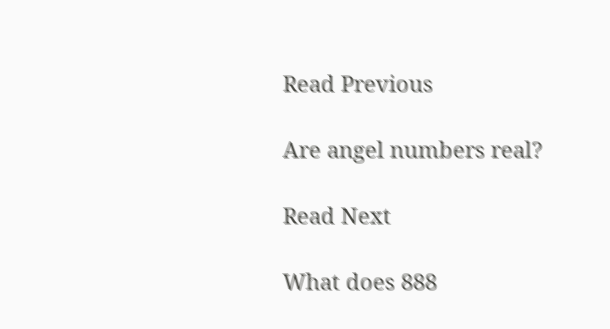Read Previous

Are angel numbers real?

Read Next

What does 888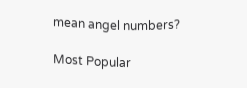mean angel numbers?

Most Popular